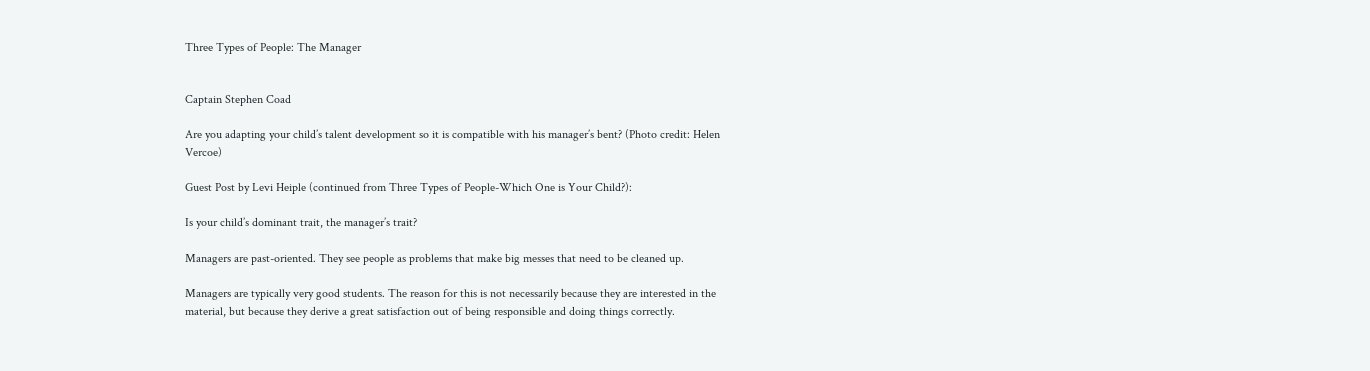Three Types of People: The Manager


Captain Stephen Coad

Are you adapting your child’s talent development so it is compatible with his manager’s bent? (Photo credit: Helen Vercoe)

Guest Post by Levi Heiple (continued from Three Types of People-Which One is Your Child?):

Is your child’s dominant trait, the manager’s trait?

Managers are past-oriented. They see people as problems that make big messes that need to be cleaned up.

Managers are typically very good students. The reason for this is not necessarily because they are interested in the material, but because they derive a great satisfaction out of being responsible and doing things correctly.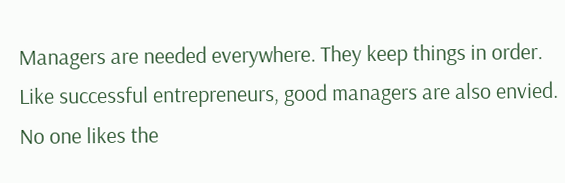Managers are needed everywhere. They keep things in order. Like successful entrepreneurs, good managers are also envied. No one likes the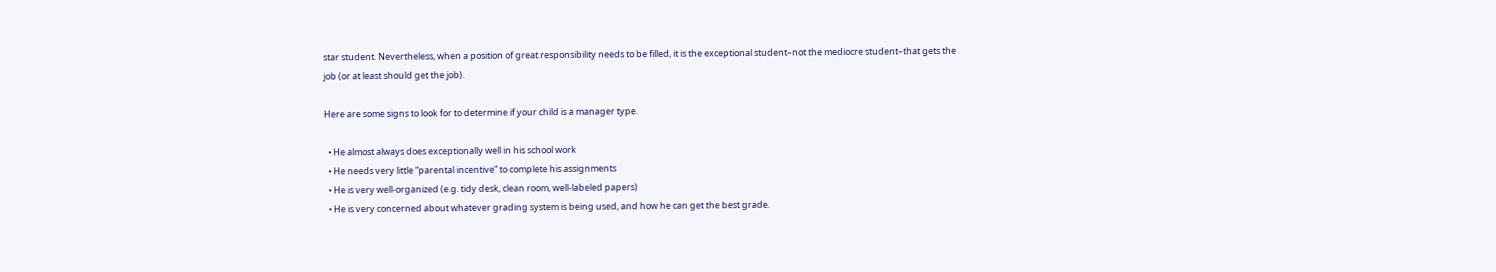star student. Nevertheless, when a position of great responsibility needs to be filled, it is the exceptional student–not the mediocre student–that gets the job (or at least should get the job).

Here are some signs to look for to determine if your child is a manager type.

  • He almost always does exceptionally well in his school work
  • He needs very little “parental incentive” to complete his assignments
  • He is very well-organized (e.g. tidy desk, clean room, well-labeled papers)
  • He is very concerned about whatever grading system is being used, and how he can get the best grade.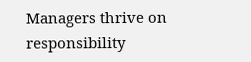Managers thrive on responsibility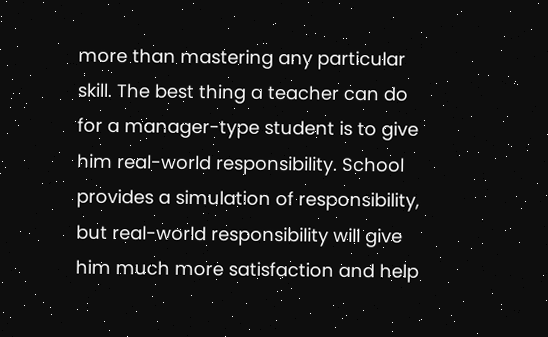more than mastering any particular skill. The best thing a teacher can do for a manager-type student is to give him real-world responsibility. School provides a simulation of responsibility, but real-world responsibility will give him much more satisfaction and help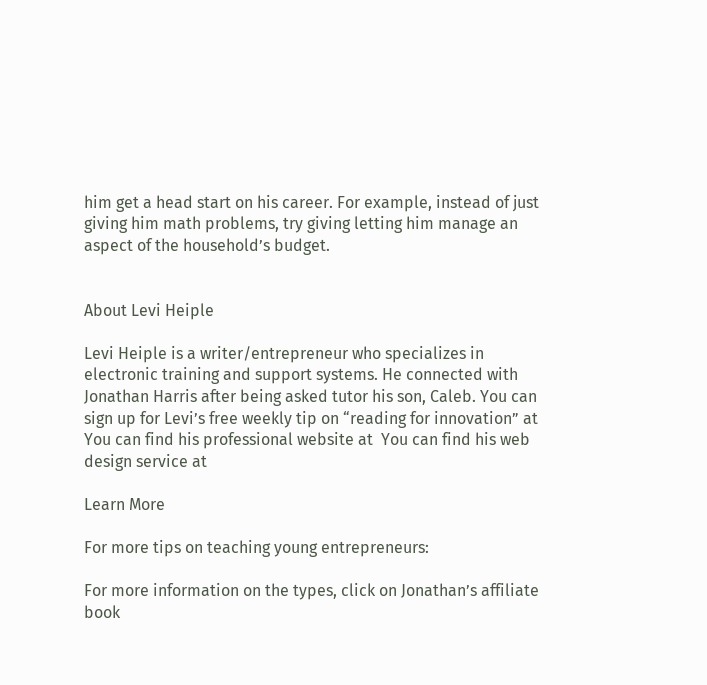him get a head start on his career. For example, instead of just giving him math problems, try giving letting him manage an aspect of the household’s budget.


About Levi Heiple

Levi Heiple is a writer/entrepreneur who specializes in electronic training and support systems. He connected with Jonathan Harris after being asked tutor his son, Caleb. You can sign up for Levi’s free weekly tip on “reading for innovation” at You can find his professional website at  You can find his web design service at

Learn More

For more tips on teaching young entrepreneurs:

For more information on the types, click on Jonathan’s affiliate book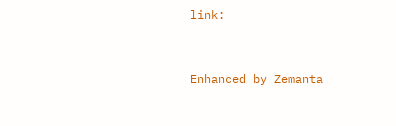link:


Enhanced by Zemanta